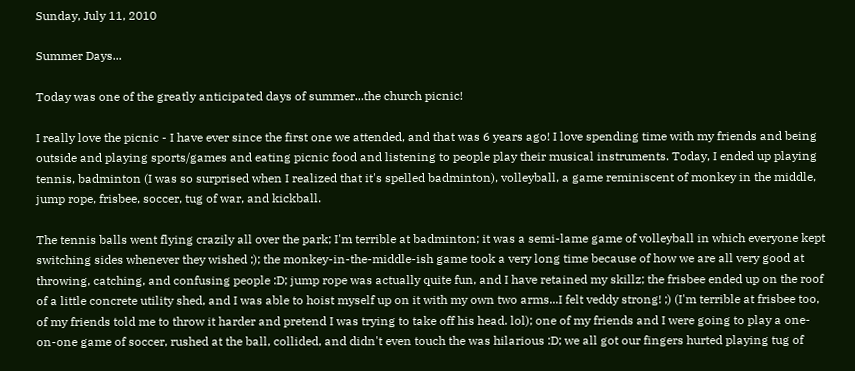Sunday, July 11, 2010

Summer Days...

Today was one of the greatly anticipated days of summer...the church picnic!

I really love the picnic - I have ever since the first one we attended, and that was 6 years ago! I love spending time with my friends and being outside and playing sports/games and eating picnic food and listening to people play their musical instruments. Today, I ended up playing tennis, badminton (I was so surprised when I realized that it's spelled badminton), volleyball, a game reminiscent of monkey in the middle, jump rope, frisbee, soccer, tug of war, and kickball.

The tennis balls went flying crazily all over the park; I'm terrible at badminton; it was a semi-lame game of volleyball in which everyone kept switching sides whenever they wished ;); the monkey-in-the-middle-ish game took a very long time because of how we are all very good at throwing, catching, and confusing people :D; jump rope was actually quite fun, and I have retained my skillz; the frisbee ended up on the roof of a little concrete utility shed, and I was able to hoist myself up on it with my own two arms...I felt veddy strong! ;) (I'm terrible at frisbee too, of my friends told me to throw it harder and pretend I was trying to take off his head. lol); one of my friends and I were going to play a one-on-one game of soccer, rushed at the ball, collided, and didn't even touch the was hilarious :D; we all got our fingers hurted playing tug of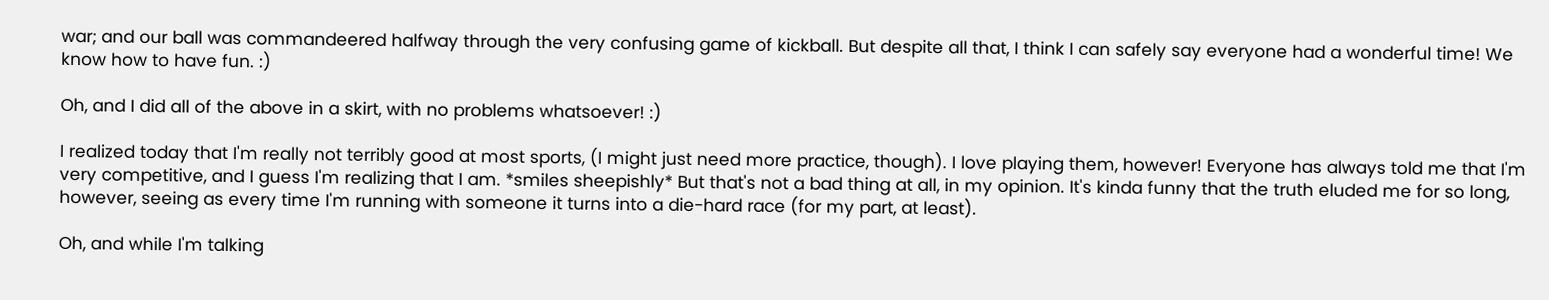war; and our ball was commandeered halfway through the very confusing game of kickball. But despite all that, I think I can safely say everyone had a wonderful time! We know how to have fun. :)

Oh, and I did all of the above in a skirt, with no problems whatsoever! :)

I realized today that I'm really not terribly good at most sports, (I might just need more practice, though). I love playing them, however! Everyone has always told me that I'm very competitive, and I guess I'm realizing that I am. *smiles sheepishly* But that's not a bad thing at all, in my opinion. It's kinda funny that the truth eluded me for so long, however, seeing as every time I'm running with someone it turns into a die-hard race (for my part, at least).

Oh, and while I'm talking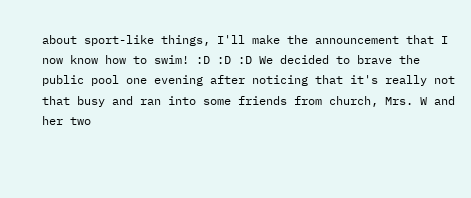about sport-like things, I'll make the announcement that I now know how to swim! :D :D :D We decided to brave the public pool one evening after noticing that it's really not that busy and ran into some friends from church, Mrs. W and her two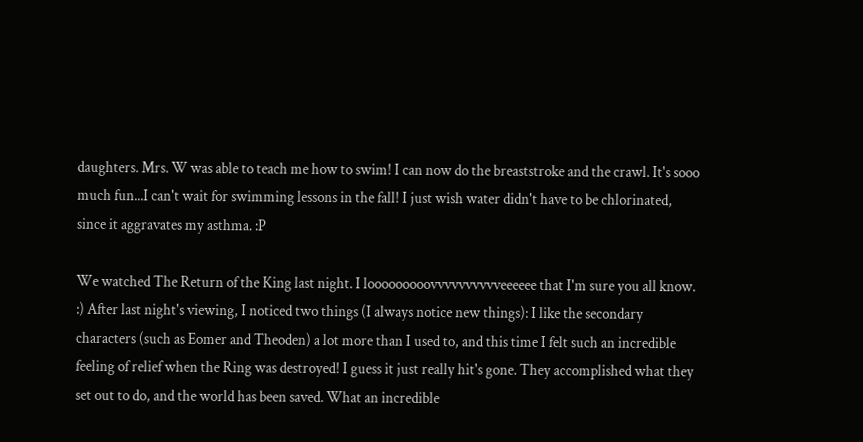daughters. Mrs. W was able to teach me how to swim! I can now do the breaststroke and the crawl. It's sooo much fun...I can't wait for swimming lessons in the fall! I just wish water didn't have to be chlorinated, since it aggravates my asthma. :P

We watched The Return of the King last night. I looooooooovvvvvvvvvveeeeee that I'm sure you all know. :) After last night's viewing, I noticed two things (I always notice new things): I like the secondary characters (such as Eomer and Theoden) a lot more than I used to, and this time I felt such an incredible feeling of relief when the Ring was destroyed! I guess it just really hit's gone. They accomplished what they set out to do, and the world has been saved. What an incredible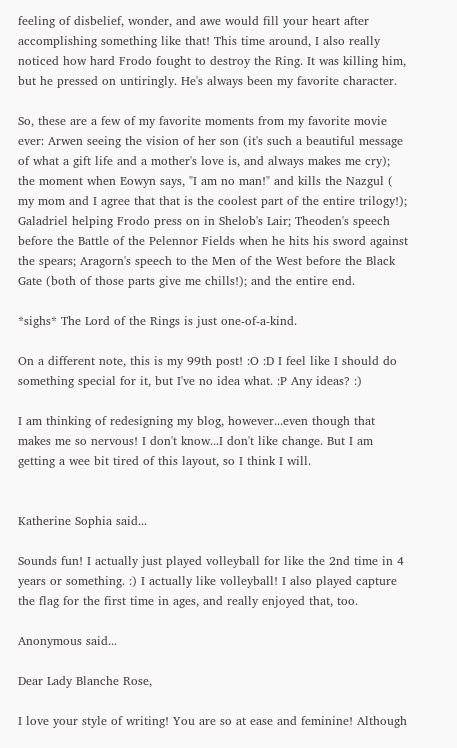feeling of disbelief, wonder, and awe would fill your heart after accomplishing something like that! This time around, I also really noticed how hard Frodo fought to destroy the Ring. It was killing him, but he pressed on untiringly. He's always been my favorite character.

So, these are a few of my favorite moments from my favorite movie ever: Arwen seeing the vision of her son (it's such a beautiful message of what a gift life and a mother's love is, and always makes me cry); the moment when Eowyn says, "I am no man!" and kills the Nazgul ( my mom and I agree that that is the coolest part of the entire trilogy!); Galadriel helping Frodo press on in Shelob's Lair; Theoden's speech before the Battle of the Pelennor Fields when he hits his sword against the spears; Aragorn's speech to the Men of the West before the Black Gate (both of those parts give me chills!); and the entire end.

*sighs* The Lord of the Rings is just one-of-a-kind.

On a different note, this is my 99th post! :O :D I feel like I should do something special for it, but I've no idea what. :P Any ideas? :)

I am thinking of redesigning my blog, however...even though that makes me so nervous! I don't know...I don't like change. But I am getting a wee bit tired of this layout, so I think I will.


Katherine Sophia said...

Sounds fun! I actually just played volleyball for like the 2nd time in 4 years or something. :) I actually like volleyball! I also played capture the flag for the first time in ages, and really enjoyed that, too.

Anonymous said...

Dear Lady Blanche Rose,

I love your style of writing! You are so at ease and feminine! Although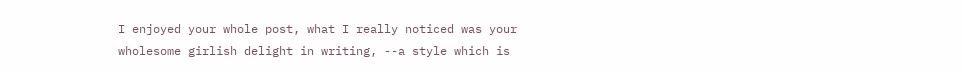I enjoyed your whole post, what I really noticed was your wholesome girlish delight in writing, --a style which is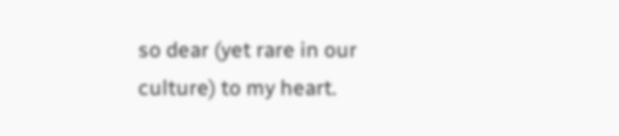so dear (yet rare in our culture) to my heart.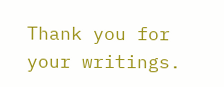Thank you for your writings.